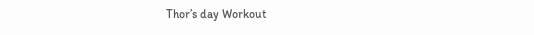Thor’s day Workout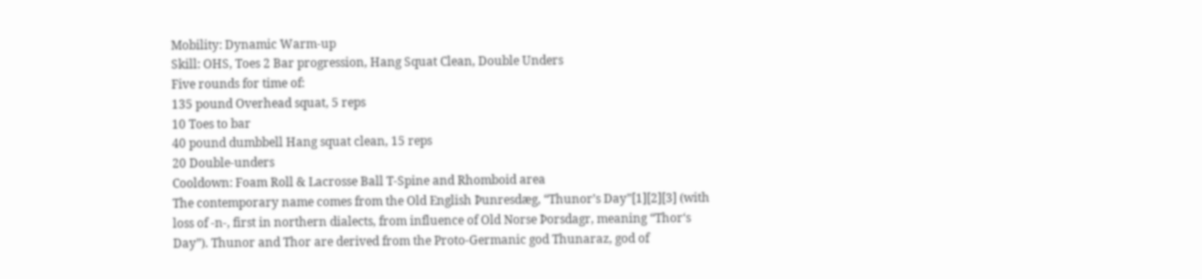Mobility: Dynamic Warm-up
Skill: OHS, Toes 2 Bar progression, Hang Squat Clean, Double Unders
Five rounds for time of:
135 pound Overhead squat, 5 reps
10 Toes to bar
40 pound dumbbell Hang squat clean, 15 reps
20 Double-unders
Cooldown: Foam Roll & Lacrosse Ball T-Spine and Rhomboid area
The contemporary name comes from the Old English Þunresdæg, “Thunor’s Day”[1][2][3] (with loss of -n-, first in northern dialects, from influence of Old Norse Þorsdagr, meaning “Thor‘s Day”). Thunor and Thor are derived from the Proto-Germanic god Thunaraz, god of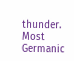thunder. Most Germanic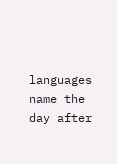languages name the day after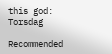this god: Torsdag

Recommended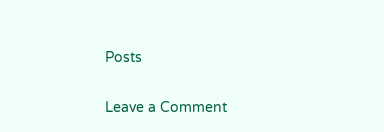Posts

Leave a Comment